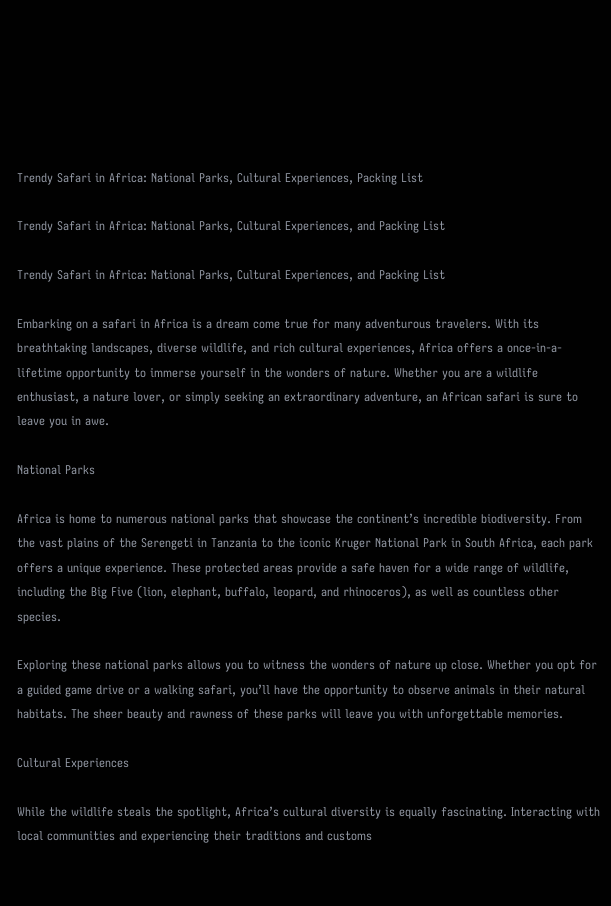Trendy Safari in Africa: National Parks, Cultural Experiences, Packing List

Trendy Safari in Africa: National Parks, Cultural Experiences, and Packing List

Trendy Safari in Africa: National Parks, Cultural Experiences, and Packing List

Embarking on a safari in Africa is a dream come true for many adventurous travelers. With its breathtaking landscapes, diverse wildlife, and rich cultural experiences, Africa offers a once-in-a-lifetime opportunity to immerse yourself in the wonders of nature. Whether you are a wildlife enthusiast, a nature lover, or simply seeking an extraordinary adventure, an African safari is sure to leave you in awe.

National Parks

Africa is home to numerous national parks that showcase the continent’s incredible biodiversity. From the vast plains of the Serengeti in Tanzania to the iconic Kruger National Park in South Africa, each park offers a unique experience. These protected areas provide a safe haven for a wide range of wildlife, including the Big Five (lion, elephant, buffalo, leopard, and rhinoceros), as well as countless other species.

Exploring these national parks allows you to witness the wonders of nature up close. Whether you opt for a guided game drive or a walking safari, you’ll have the opportunity to observe animals in their natural habitats. The sheer beauty and rawness of these parks will leave you with unforgettable memories.

Cultural Experiences

While the wildlife steals the spotlight, Africa’s cultural diversity is equally fascinating. Interacting with local communities and experiencing their traditions and customs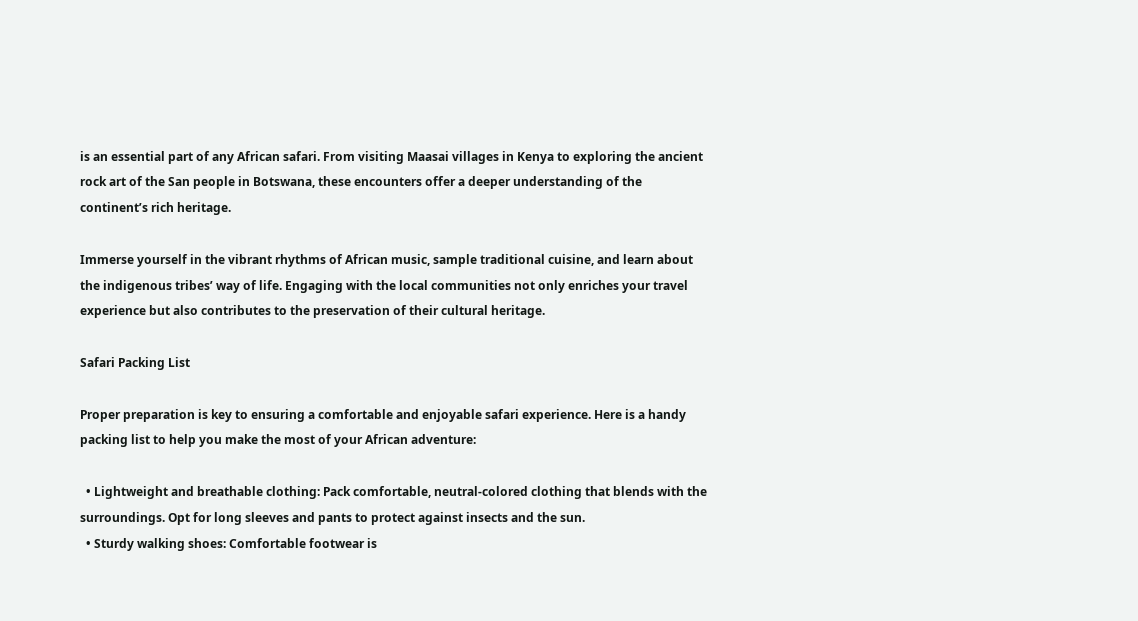is an essential part of any African safari. From visiting Maasai villages in Kenya to exploring the ancient rock art of the San people in Botswana, these encounters offer a deeper understanding of the continent’s rich heritage.

Immerse yourself in the vibrant rhythms of African music, sample traditional cuisine, and learn about the indigenous tribes’ way of life. Engaging with the local communities not only enriches your travel experience but also contributes to the preservation of their cultural heritage.

Safari Packing List

Proper preparation is key to ensuring a comfortable and enjoyable safari experience. Here is a handy packing list to help you make the most of your African adventure:

  • Lightweight and breathable clothing: Pack comfortable, neutral-colored clothing that blends with the surroundings. Opt for long sleeves and pants to protect against insects and the sun.
  • Sturdy walking shoes: Comfortable footwear is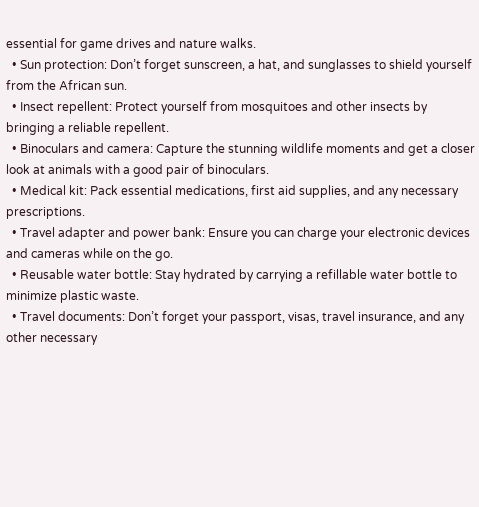essential for game drives and nature walks.
  • Sun protection: Don’t forget sunscreen, a hat, and sunglasses to shield yourself from the African sun.
  • Insect repellent: Protect yourself from mosquitoes and other insects by bringing a reliable repellent.
  • Binoculars and camera: Capture the stunning wildlife moments and get a closer look at animals with a good pair of binoculars.
  • Medical kit: Pack essential medications, first aid supplies, and any necessary prescriptions.
  • Travel adapter and power bank: Ensure you can charge your electronic devices and cameras while on the go.
  • Reusable water bottle: Stay hydrated by carrying a refillable water bottle to minimize plastic waste.
  • Travel documents: Don’t forget your passport, visas, travel insurance, and any other necessary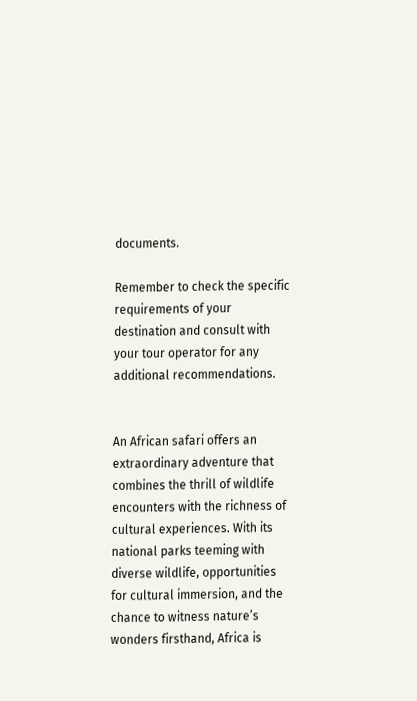documents.

Remember to check the specific requirements of your destination and consult with your tour operator for any additional recommendations.


An African safari offers an extraordinary adventure that combines the thrill of wildlife encounters with the richness of cultural experiences. With its national parks teeming with diverse wildlife, opportunities for cultural immersion, and the chance to witness nature’s wonders firsthand, Africa is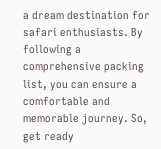a dream destination for safari enthusiasts. By following a comprehensive packing list, you can ensure a comfortable and memorable journey. So, get ready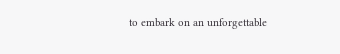to embark on an unforgettable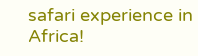safari experience in Africa!